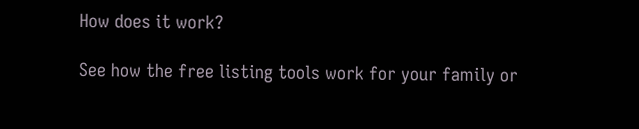How does it work?

See how the free listing tools work for your family or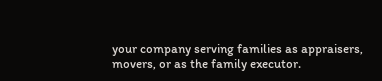your company serving families as appraisers, movers, or as the family executor.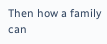Then how a family can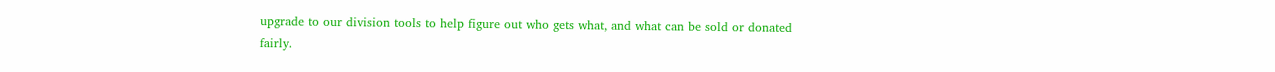upgrade to our division tools to help figure out who gets what, and what can be sold or donated fairly.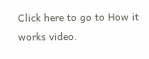Click here to go to How it works video.